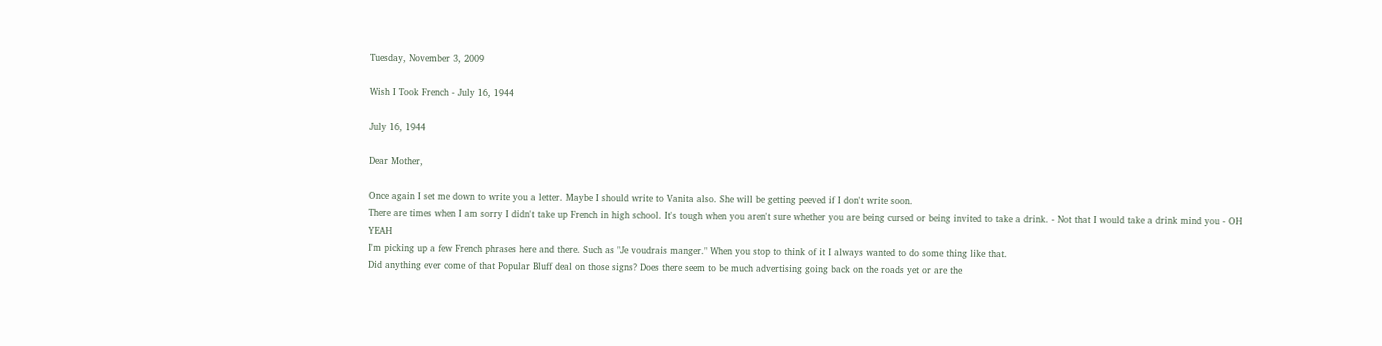Tuesday, November 3, 2009

Wish I Took French - July 16, 1944

July 16, 1944

Dear Mother,

Once again I set me down to write you a letter. Maybe I should write to Vanita also. She will be getting peeved if I don't write soon.
There are times when I am sorry I didn't take up French in high school. It's tough when you aren't sure whether you are being cursed or being invited to take a drink. - Not that I would take a drink mind you - OH YEAH
I'm picking up a few French phrases here and there. Such as "Je voudrais manger." When you stop to think of it I always wanted to do some thing like that.
Did anything ever come of that Popular Bluff deal on those signs? Does there seem to be much advertising going back on the roads yet or are the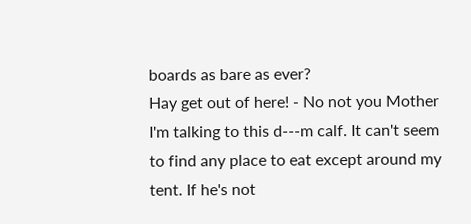boards as bare as ever?
Hay get out of here! - No not you Mother I'm talking to this d---m calf. It can't seem to find any place to eat except around my tent. If he's not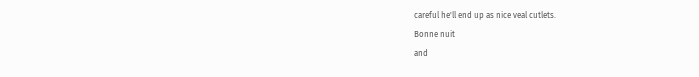careful he'll end up as nice veal cutlets.
Bonne nuit
and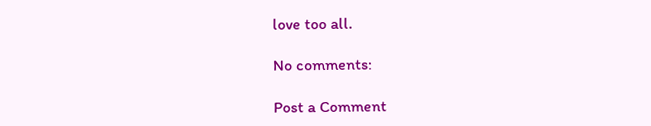love too all.

No comments:

Post a Comment